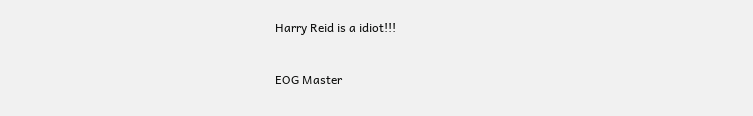Harry Reid is a idiot!!!


EOG Master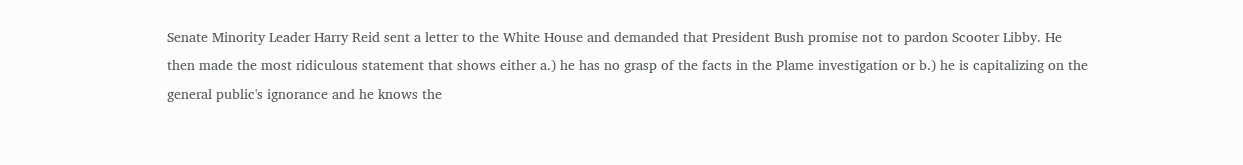Senate Minority Leader Harry Reid sent a letter to the White House and demanded that President Bush promise not to pardon Scooter Libby. He then made the most ridiculous statement that shows either a.) he has no grasp of the facts in the Plame investigation or b.) he is capitalizing on the general public's ignorance and he knows the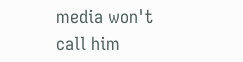media won't call him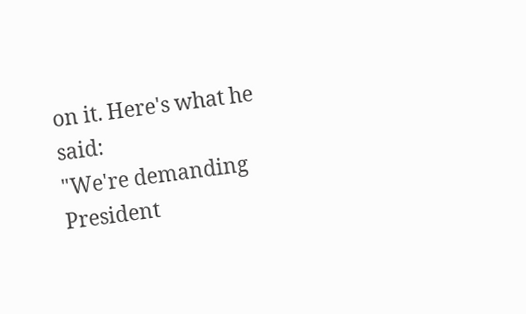on it. Here's what he said:
"We're demanding President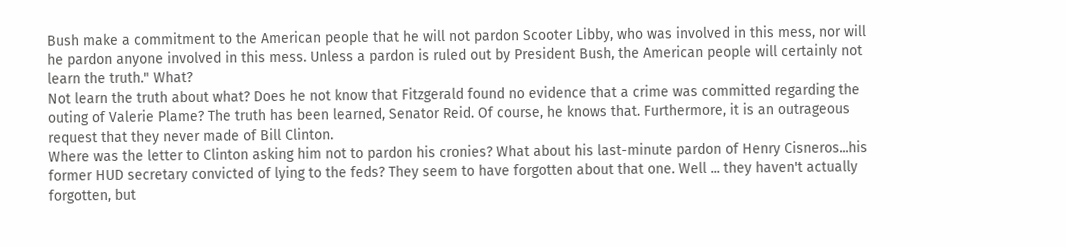Bush make a commitment to the American people that he will not pardon Scooter Libby, who was involved in this mess, nor will he pardon anyone involved in this mess. Unless a pardon is ruled out by President Bush, the American people will certainly not learn the truth." What?
Not learn the truth about what? Does he not know that Fitzgerald found no evidence that a crime was committed regarding the outing of Valerie Plame? The truth has been learned, Senator Reid. Of course, he knows that. Furthermore, it is an outrageous request that they never made of Bill Clinton.
Where was the letter to Clinton asking him not to pardon his cronies? What about his last-minute pardon of Henry Cisneros...his former HUD secretary convicted of lying to the feds? They seem to have forgotten about that one. Well ... they haven't actually forgotten, but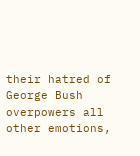their hatred of George Bush overpowers all other emotions,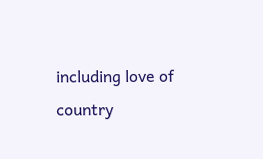including love of country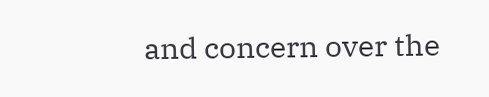and concern over the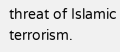threat of Islamic terrorism.